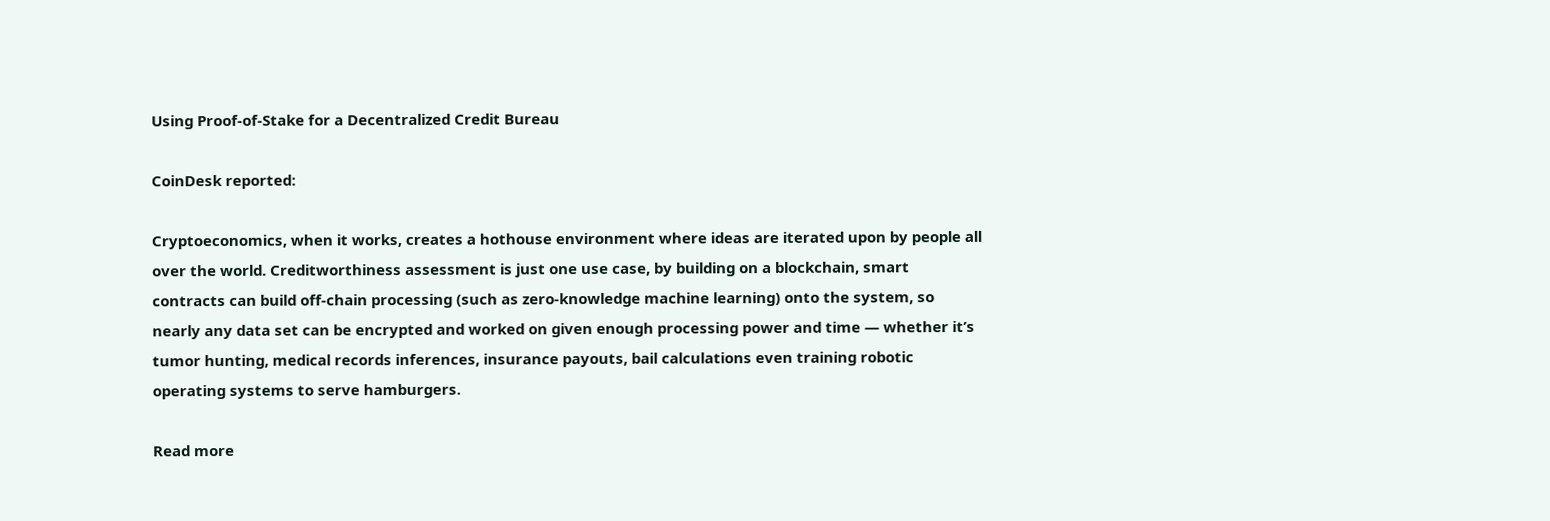Using Proof-of-Stake for a Decentralized Credit Bureau

CoinDesk reported:

Cryptoeconomics, when it works, creates a hothouse environment where ideas are iterated upon by people all over the world. Creditworthiness assessment is just one use case, by building on a blockchain, smart contracts can build off-chain processing (such as zero-knowledge machine learning) onto the system, so nearly any data set can be encrypted and worked on given enough processing power and time — whether it’s tumor hunting, medical records inferences, insurance payouts, bail calculations even training robotic operating systems to serve hamburgers.

Read more